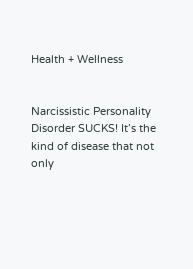Health + Wellness


Narcissistic Personality Disorder SUCKS! It’s the kind of disease that not only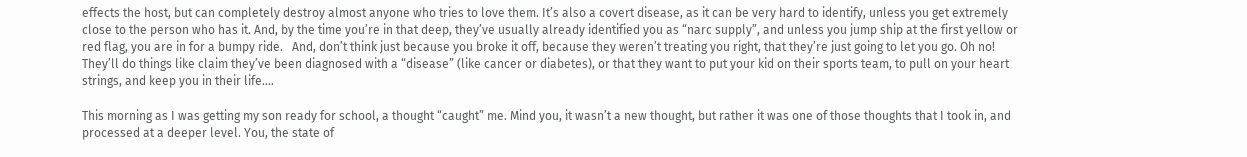effects the host, but can completely destroy almost anyone who tries to love them. It’s also a covert disease, as it can be very hard to identify, unless you get extremely close to the person who has it. And, by the time you’re in that deep, they’ve usually already identified you as “narc supply”, and unless you jump ship at the first yellow or red flag, you are in for a bumpy ride.   And, don’t think just because you broke it off, because they weren’t treating you right, that they’re just going to let you go. Oh no! They’ll do things like claim they’ve been diagnosed with a “disease” (like cancer or diabetes), or that they want to put your kid on their sports team, to pull on your heart strings, and keep you in their life.…

This morning as I was getting my son ready for school, a thought “caught” me. Mind you, it wasn’t a new thought, but rather it was one of those thoughts that I took in, and processed at a deeper level. You, the state of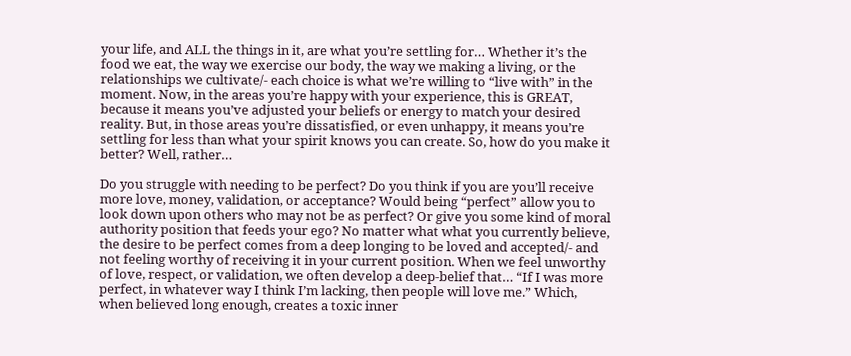your life, and ALL the things in it, are what you’re settling for… Whether it’s the food we eat, the way we exercise our body, the way we making a living, or the relationships we cultivate/- each choice is what we’re willing to “live with” in the moment. Now, in the areas you’re happy with your experience, this is GREAT, because it means you’ve adjusted your beliefs or energy to match your desired reality. But, in those areas you’re dissatisfied, or even unhappy, it means you’re settling for less than what your spirit knows you can create. So, how do you make it better? Well, rather…

Do you struggle with needing to be perfect? Do you think if you are you’ll receive more love, money, validation, or acceptance? Would being “perfect” allow you to look down upon others who may not be as perfect? Or give you some kind of moral authority position that feeds your ego? No matter what what you currently believe, the desire to be perfect comes from a deep longing to be loved and accepted/- and not feeling worthy of receiving it in your current position. When we feel unworthy of love, respect, or validation, we often develop a deep-belief that… “If I was more perfect, in whatever way I think I’m lacking, then people will love me.” Which, when believed long enough, creates a toxic inner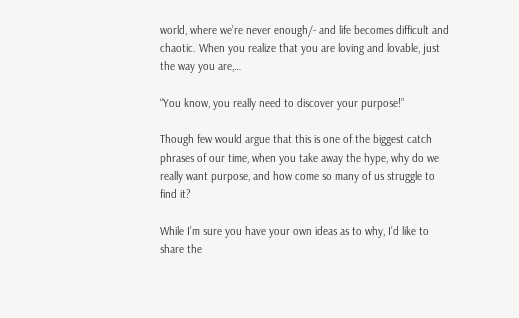world, where we’re never enough/- and life becomes difficult and chaotic. When you realize that you are loving and lovable, just the way you are,…

“You know, you really need to discover your purpose!”

Though few would argue that this is one of the biggest catch phrases of our time, when you take away the hype, why do we really want purpose, and how come so many of us struggle to find it?

While I’m sure you have your own ideas as to why, I’d like to share the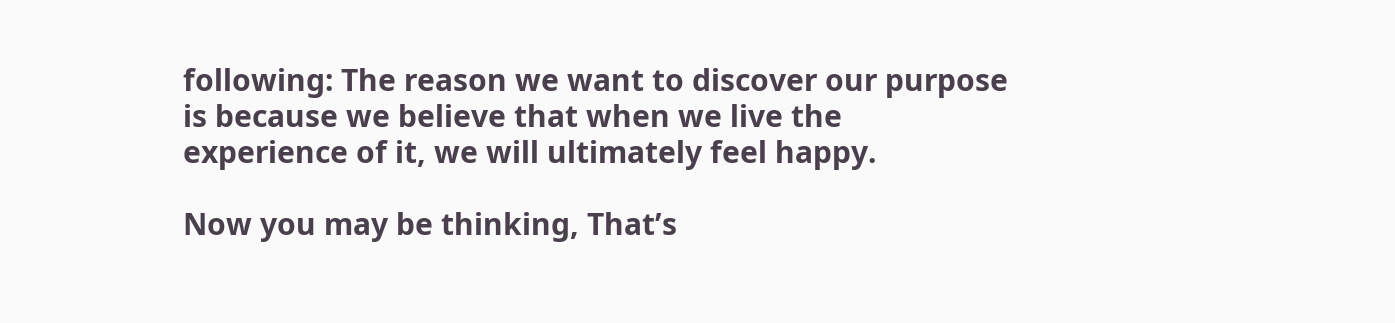following: The reason we want to discover our purpose is because we believe that when we live the experience of it, we will ultimately feel happy.

Now you may be thinking, That’s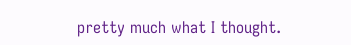pretty much what I thought.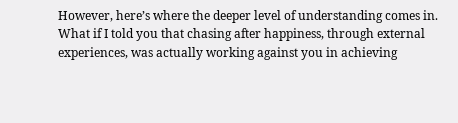However, here’s where the deeper level of understanding comes in. What if I told you that chasing after happiness, through external experiences, was actually working against you in achieving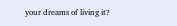your dreams of living it?